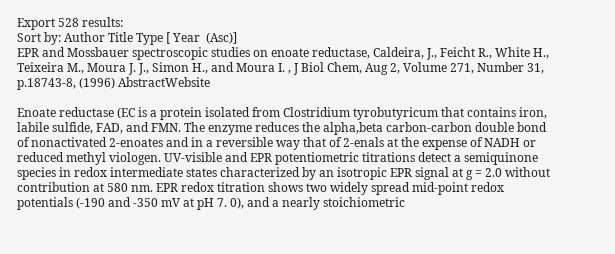Export 528 results:
Sort by: Author Title Type [ Year  (Asc)]
EPR and Mossbauer spectroscopic studies on enoate reductase, Caldeira, J., Feicht R., White H., Teixeira M., Moura J. J., Simon H., and Moura I. , J Biol Chem, Aug 2, Volume 271, Number 31, p.18743-8, (1996) AbstractWebsite

Enoate reductase (EC is a protein isolated from Clostridium tyrobutyricum that contains iron, labile sulfide, FAD, and FMN. The enzyme reduces the alpha,beta carbon-carbon double bond of nonactivated 2-enoates and in a reversible way that of 2-enals at the expense of NADH or reduced methyl viologen. UV-visible and EPR potentiometric titrations detect a semiquinone species in redox intermediate states characterized by an isotropic EPR signal at g = 2.0 without contribution at 580 nm. EPR redox titration shows two widely spread mid-point redox potentials (-190 and -350 mV at pH 7. 0), and a nearly stoichiometric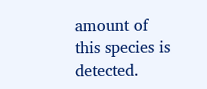amount of this species is detected.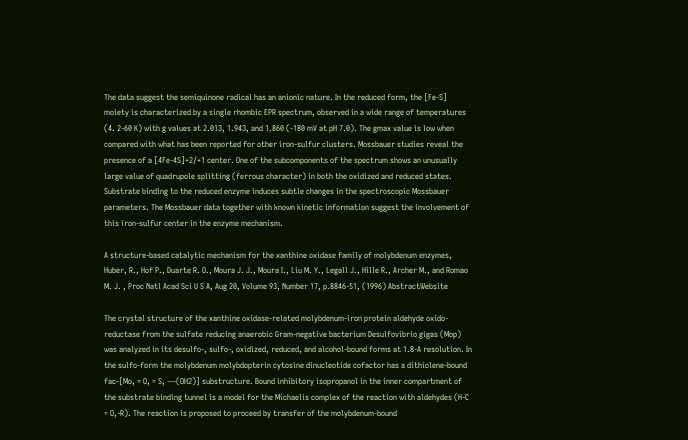The data suggest the semiquinone radical has an anionic nature. In the reduced form, the [Fe-S] moiety is characterized by a single rhombic EPR spectrum, observed in a wide range of temperatures (4. 2-60 K) with g values at 2.013, 1.943, and 1.860 (-180 mV at pH 7.0). The gmax value is low when compared with what has been reported for other iron-sulfur clusters. Mossbauer studies reveal the presence of a [4Fe-4S]+2/+1 center. One of the subcomponents of the spectrum shows an unusually large value of quadrupole splitting (ferrous character) in both the oxidized and reduced states. Substrate binding to the reduced enzyme induces subtle changes in the spectroscopic Mossbauer parameters. The Mossbauer data together with known kinetic information suggest the involvement of this iron-sulfur center in the enzyme mechanism.

A structure-based catalytic mechanism for the xanthine oxidase family of molybdenum enzymes, Huber, R., Hof P., Duarte R. O., Moura J. J., Moura I., Liu M. Y., Legall J., Hille R., Archer M., and Romao M. J. , Proc Natl Acad Sci U S A, Aug 20, Volume 93, Number 17, p.8846-51, (1996) AbstractWebsite

The crystal structure of the xanthine oxidase-related molybdenum-iron protein aldehyde oxido-reductase from the sulfate reducing anaerobic Gram-negative bacterium Desulfovibrio gigas (Mop) was analyzed in its desulfo-, sulfo-, oxidized, reduced, and alcohol-bound forms at 1.8-A resolution. In the sulfo-form the molybdenum molybdopterin cytosine dinucleotide cofactor has a dithiolene-bound fac-[Mo, = O, = S, ---(OH2)] substructure. Bound inhibitory isopropanol in the inner compartment of the substrate binding tunnel is a model for the Michaelis complex of the reaction with aldehydes (H-C = O,-R). The reaction is proposed to proceed by transfer of the molybdenum-bound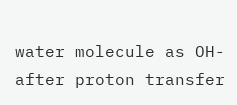water molecule as OH- after proton transfer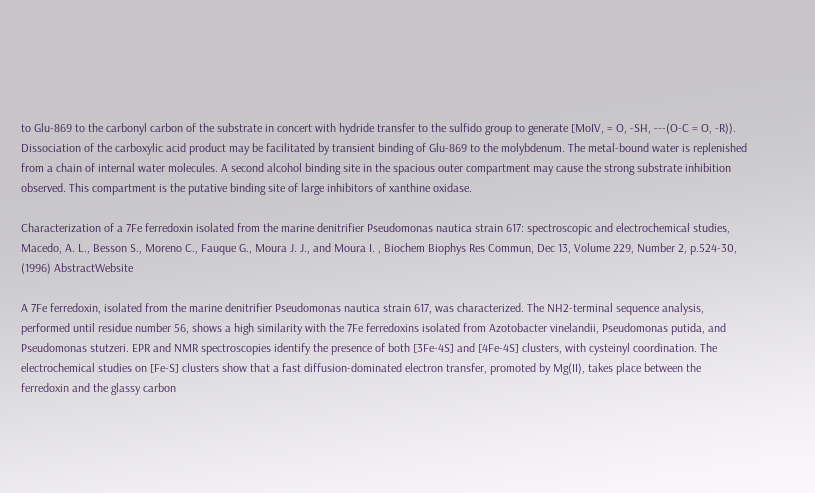to Glu-869 to the carbonyl carbon of the substrate in concert with hydride transfer to the sulfido group to generate [MoIV, = O, -SH, ---(O-C = O, -R)). Dissociation of the carboxylic acid product may be facilitated by transient binding of Glu-869 to the molybdenum. The metal-bound water is replenished from a chain of internal water molecules. A second alcohol binding site in the spacious outer compartment may cause the strong substrate inhibition observed. This compartment is the putative binding site of large inhibitors of xanthine oxidase.

Characterization of a 7Fe ferredoxin isolated from the marine denitrifier Pseudomonas nautica strain 617: spectroscopic and electrochemical studies, Macedo, A. L., Besson S., Moreno C., Fauque G., Moura J. J., and Moura I. , Biochem Biophys Res Commun, Dec 13, Volume 229, Number 2, p.524-30, (1996) AbstractWebsite

A 7Fe ferredoxin, isolated from the marine denitrifier Pseudomonas nautica strain 617, was characterized. The NH2-terminal sequence analysis, performed until residue number 56, shows a high similarity with the 7Fe ferredoxins isolated from Azotobacter vinelandii, Pseudomonas putida, and Pseudomonas stutzeri. EPR and NMR spectroscopies identify the presence of both [3Fe-4S] and [4Fe-4S] clusters, with cysteinyl coordination. The electrochemical studies on [Fe-S] clusters show that a fast diffusion-dominated electron transfer, promoted by Mg(II), takes place between the ferredoxin and the glassy carbon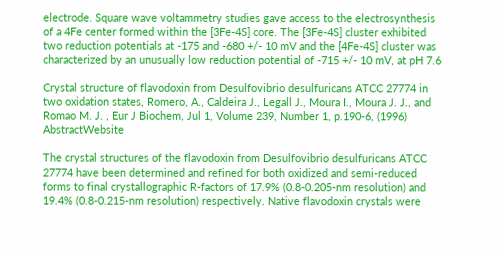electrode. Square wave voltammetry studies gave access to the electrosynthesis of a 4Fe center formed within the [3Fe-4S] core. The [3Fe-4S] cluster exhibited two reduction potentials at -175 and -680 +/- 10 mV and the [4Fe-4S] cluster was characterized by an unusually low reduction potential of -715 +/- 10 mV, at pH 7.6

Crystal structure of flavodoxin from Desulfovibrio desulfuricans ATCC 27774 in two oxidation states, Romero, A., Caldeira J., Legall J., Moura I., Moura J. J., and Romao M. J. , Eur J Biochem, Jul 1, Volume 239, Number 1, p.190-6, (1996) AbstractWebsite

The crystal structures of the flavodoxin from Desulfovibrio desulfuricans ATCC 27774 have been determined and refined for both oxidized and semi-reduced forms to final crystallographic R-factors of 17.9% (0.8-0.205-nm resolution) and 19.4% (0.8-0.215-nm resolution) respectively. Native flavodoxin crystals were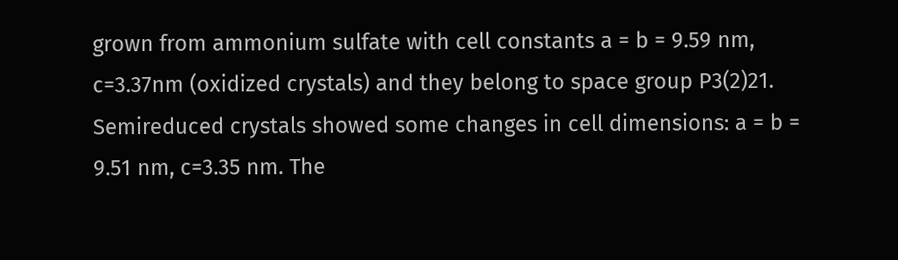grown from ammonium sulfate with cell constants a = b = 9.59 nm, c=3.37nm (oxidized crystals) and they belong to space group P3(2)21. Semireduced crystals showed some changes in cell dimensions: a = b = 9.51 nm, c=3.35 nm. The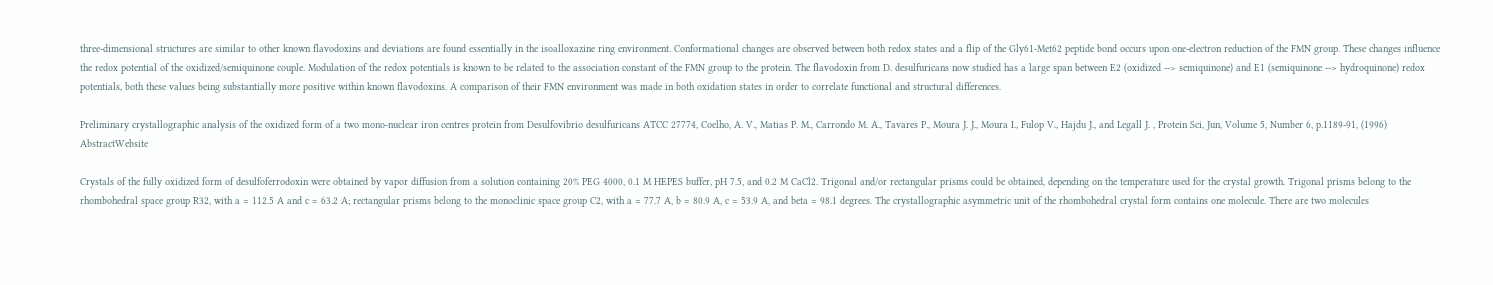three-dimensional structures are similar to other known flavodoxins and deviations are found essentially in the isoalloxazine ring environment. Conformational changes are observed between both redox states and a flip of the Gly61-Met62 peptide bond occurs upon one-electron reduction of the FMN group. These changes influence the redox potential of the oxidized/semiquinone couple. Modulation of the redox potentials is known to be related to the association constant of the FMN group to the protein. The flavodoxin from D. desulfuricans now studied has a large span between E2 (oxidized --> semiquinone) and E1 (semiquinone --> hydroquinone) redox potentials, both these values being substantially more positive within known flavodoxins. A comparison of their FMN environment was made in both oxidation states in order to correlate functional and structural differences.

Preliminary crystallographic analysis of the oxidized form of a two mono-nuclear iron centres protein from Desulfovibrio desulfuricans ATCC 27774, Coelho, A. V., Matias P. M., Carrondo M. A., Tavares P., Moura J. J., Moura I., Fulop V., Hajdu J., and Legall J. , Protein Sci, Jun, Volume 5, Number 6, p.1189-91, (1996) AbstractWebsite

Crystals of the fully oxidized form of desulfoferrodoxin were obtained by vapor diffusion from a solution containing 20% PEG 4000, 0.1 M HEPES buffer, pH 7.5, and 0.2 M CaCl2. Trigonal and/or rectangular prisms could be obtained, depending on the temperature used for the crystal growth. Trigonal prisms belong to the rhombohedral space group R32, with a = 112.5 A and c = 63.2 A; rectangular prisms belong to the monoclinic space group C2, with a = 77.7 A, b = 80.9 A, c = 53.9 A, and beta = 98.1 degrees. The crystallographic asymmetric unit of the rhombohedral crystal form contains one molecule. There are two molecules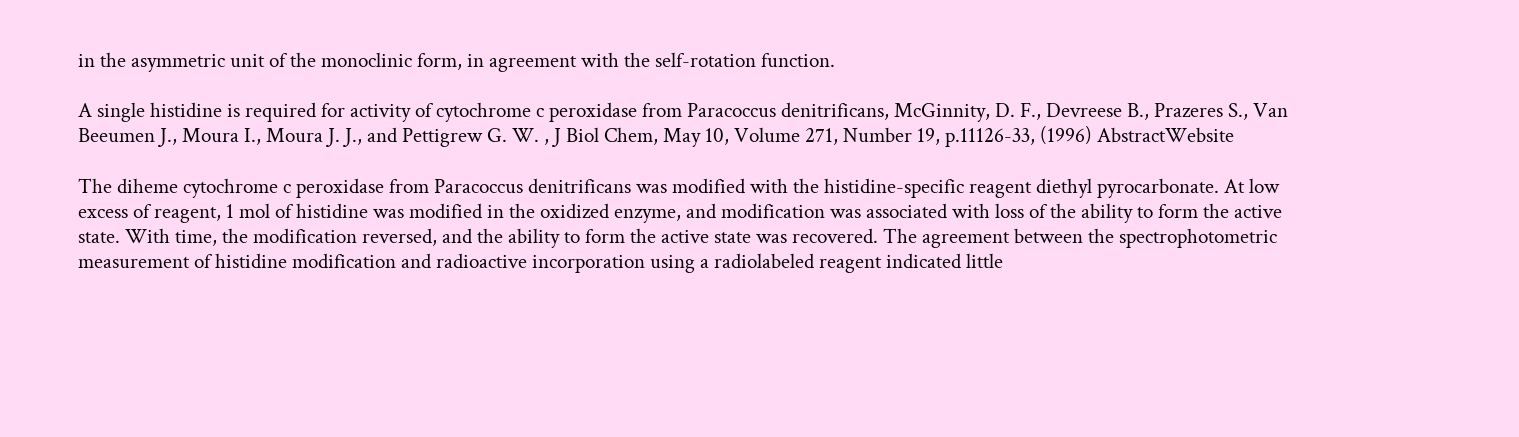in the asymmetric unit of the monoclinic form, in agreement with the self-rotation function.

A single histidine is required for activity of cytochrome c peroxidase from Paracoccus denitrificans, McGinnity, D. F., Devreese B., Prazeres S., Van Beeumen J., Moura I., Moura J. J., and Pettigrew G. W. , J Biol Chem, May 10, Volume 271, Number 19, p.11126-33, (1996) AbstractWebsite

The diheme cytochrome c peroxidase from Paracoccus denitrificans was modified with the histidine-specific reagent diethyl pyrocarbonate. At low excess of reagent, 1 mol of histidine was modified in the oxidized enzyme, and modification was associated with loss of the ability to form the active state. With time, the modification reversed, and the ability to form the active state was recovered. The agreement between the spectrophotometric measurement of histidine modification and radioactive incorporation using a radiolabeled reagent indicated little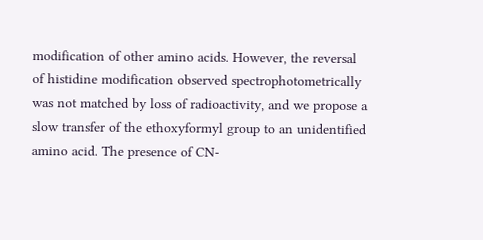modification of other amino acids. However, the reversal of histidine modification observed spectrophotometrically was not matched by loss of radioactivity, and we propose a slow transfer of the ethoxyformyl group to an unidentified amino acid. The presence of CN-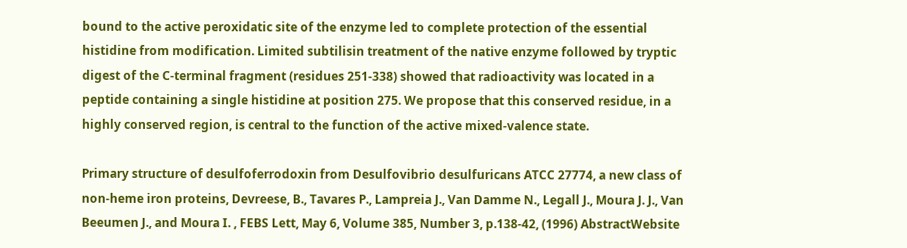bound to the active peroxidatic site of the enzyme led to complete protection of the essential histidine from modification. Limited subtilisin treatment of the native enzyme followed by tryptic digest of the C-terminal fragment (residues 251-338) showed that radioactivity was located in a peptide containing a single histidine at position 275. We propose that this conserved residue, in a highly conserved region, is central to the function of the active mixed-valence state.

Primary structure of desulfoferrodoxin from Desulfovibrio desulfuricans ATCC 27774, a new class of non-heme iron proteins, Devreese, B., Tavares P., Lampreia J., Van Damme N., Legall J., Moura J. J., Van Beeumen J., and Moura I. , FEBS Lett, May 6, Volume 385, Number 3, p.138-42, (1996) AbstractWebsite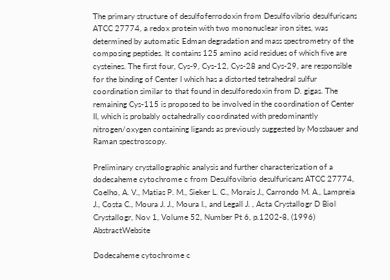The primary structure of desulfoferrodoxin from Desulfovibrio desulfuricans ATCC 27774, a redox protein with two mononuclear iron sites, was determined by automatic Edman degradation and mass spectrometry of the composing peptides. It contains 125 amino acid residues of which five are cysteines. The first four, Cys-9, Cys-12, Cys-28 and Cys-29, are responsible for the binding of Center I which has a distorted tetrahedral sulfur coordination similar to that found in desulforedoxin from D. gigas. The remaining Cys-115 is proposed to be involved in the coordination of Center II, which is probably octahedrally coordinated with predominantly nitrogen/oxygen containing ligands as previously suggested by Mossbauer and Raman spectroscopy.

Preliminary crystallographic analysis and further characterization of a dodecaheme cytochrome c from Desulfovibrio desulfuricans ATCC 27774, Coelho, A. V., Matias P. M., Sieker L. C., Morais J., Carrondo M. A., Lampreia J., Costa C., Moura J. J., Moura I., and Legall J. , Acta Crystallogr D Biol Crystallogr, Nov 1, Volume 52, Number Pt 6, p.1202-8, (1996) AbstractWebsite

Dodecaheme cytochrome c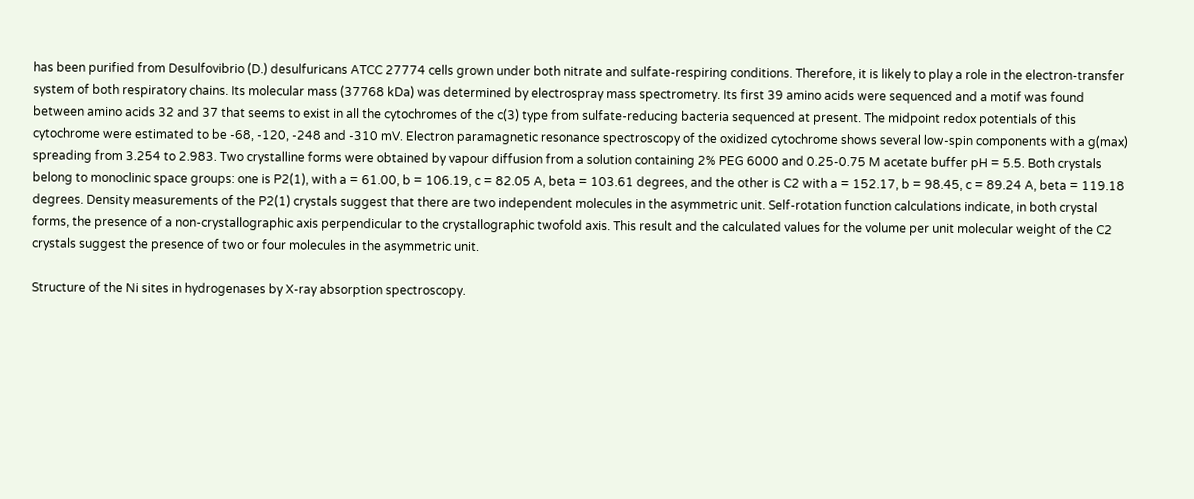has been purified from Desulfovibrio (D.) desulfuricans ATCC 27774 cells grown under both nitrate and sulfate-respiring conditions. Therefore, it is likely to play a role in the electron-transfer system of both respiratory chains. Its molecular mass (37768 kDa) was determined by electrospray mass spectrometry. Its first 39 amino acids were sequenced and a motif was found between amino acids 32 and 37 that seems to exist in all the cytochromes of the c(3) type from sulfate-reducing bacteria sequenced at present. The midpoint redox potentials of this cytochrome were estimated to be -68, -120, -248 and -310 mV. Electron paramagnetic resonance spectroscopy of the oxidized cytochrome shows several low-spin components with a g(max) spreading from 3.254 to 2.983. Two crystalline forms were obtained by vapour diffusion from a solution containing 2% PEG 6000 and 0.25-0.75 M acetate buffer pH = 5.5. Both crystals belong to monoclinic space groups: one is P2(1), with a = 61.00, b = 106.19, c = 82.05 A, beta = 103.61 degrees, and the other is C2 with a = 152.17, b = 98.45, c = 89.24 A, beta = 119.18 degrees. Density measurements of the P2(1) crystals suggest that there are two independent molecules in the asymmetric unit. Self-rotation function calculations indicate, in both crystal forms, the presence of a non-crystallographic axis perpendicular to the crystallographic twofold axis. This result and the calculated values for the volume per unit molecular weight of the C2 crystals suggest the presence of two or four molecules in the asymmetric unit.

Structure of the Ni sites in hydrogenases by X-ray absorption spectroscopy.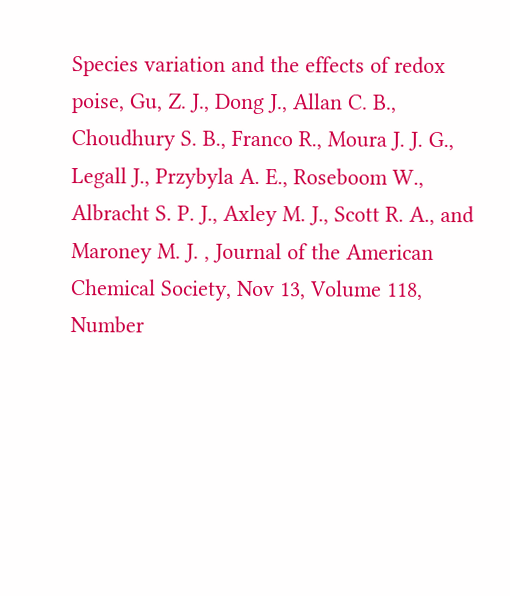Species variation and the effects of redox poise, Gu, Z. J., Dong J., Allan C. B., Choudhury S. B., Franco R., Moura J. J. G., Legall J., Przybyla A. E., Roseboom W., Albracht S. P. J., Axley M. J., Scott R. A., and Maroney M. J. , Journal of the American Chemical Society, Nov 13, Volume 118, Number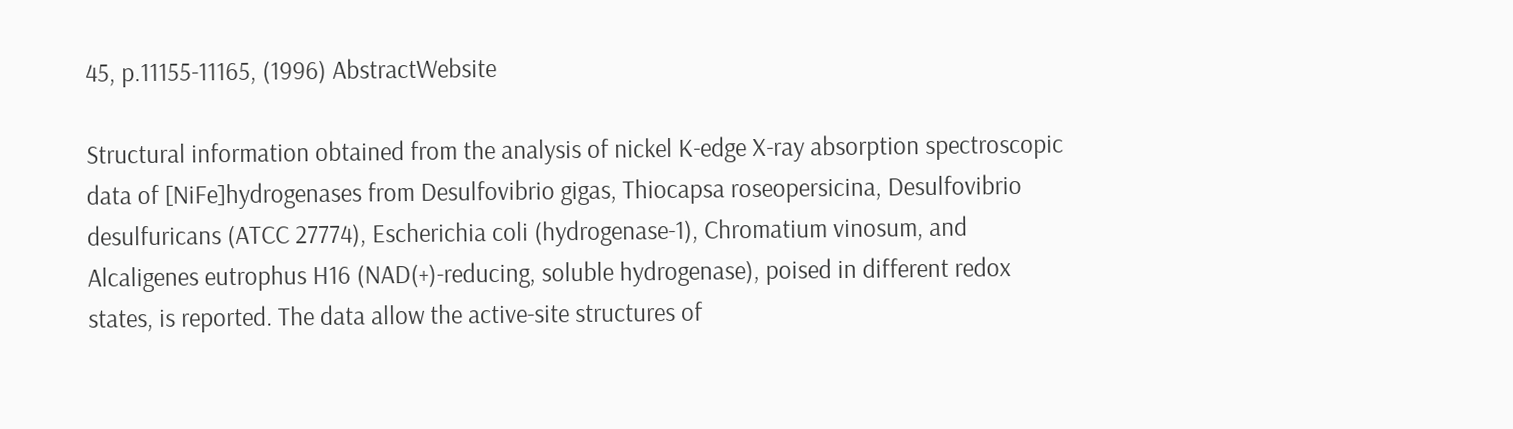45, p.11155-11165, (1996) AbstractWebsite

Structural information obtained from the analysis of nickel K-edge X-ray absorption spectroscopic data of [NiFe]hydrogenases from Desulfovibrio gigas, Thiocapsa roseopersicina, Desulfovibrio desulfuricans (ATCC 27774), Escherichia coli (hydrogenase-1), Chromatium vinosum, and Alcaligenes eutrophus H16 (NAD(+)-reducing, soluble hydrogenase), poised in different redox states, is reported. The data allow the active-site structures of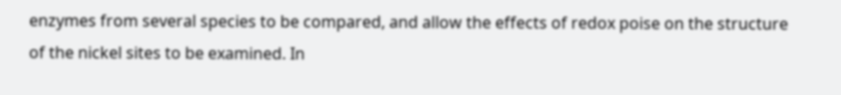enzymes from several species to be compared, and allow the effects of redox poise on the structure of the nickel sites to be examined. In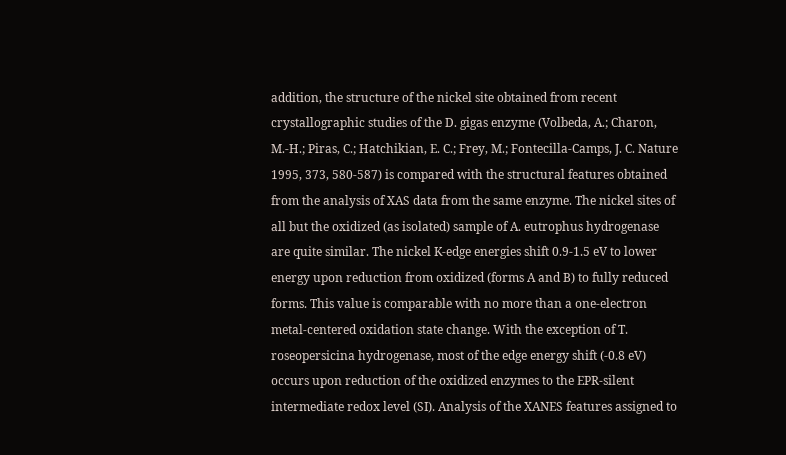addition, the structure of the nickel site obtained from recent crystallographic studies of the D. gigas enzyme (Volbeda, A.; Charon, M.-H.; Piras, C.; Hatchikian, E. C.; Frey, M.; Fontecilla-Camps, J. C. Nature 1995, 373, 580-587) is compared with the structural features obtained from the analysis of XAS data from the same enzyme. The nickel sites of all but the oxidized (as isolated) sample of A. eutrophus hydrogenase are quite similar. The nickel K-edge energies shift 0.9-1.5 eV to lower energy upon reduction from oxidized (forms A and B) to fully reduced forms. This value is comparable with no more than a one-electron metal-centered oxidation state change. With the exception of T. roseopersicina hydrogenase, most of the edge energy shift (-0.8 eV) occurs upon reduction of the oxidized enzymes to the EPR-silent intermediate redox level (SI). Analysis of the XANES features assigned to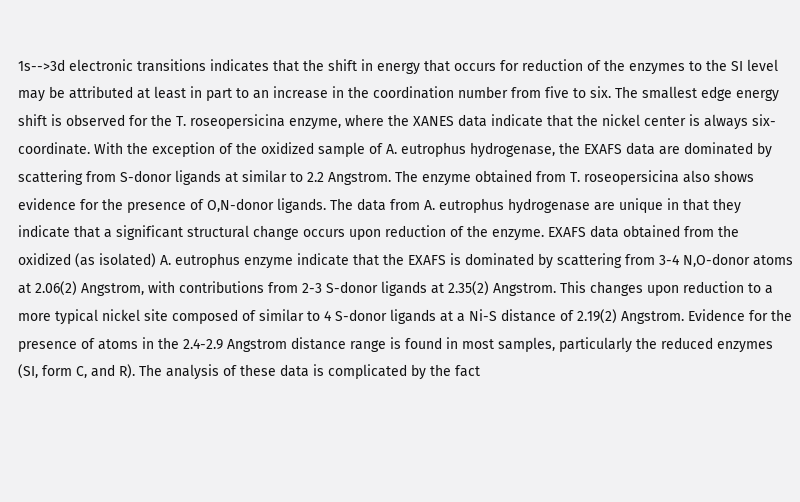1s-->3d electronic transitions indicates that the shift in energy that occurs for reduction of the enzymes to the SI level may be attributed at least in part to an increase in the coordination number from five to six. The smallest edge energy shift is observed for the T. roseopersicina enzyme, where the XANES data indicate that the nickel center is always six-coordinate. With the exception of the oxidized sample of A. eutrophus hydrogenase, the EXAFS data are dominated by scattering from S-donor ligands at similar to 2.2 Angstrom. The enzyme obtained from T. roseopersicina also shows evidence for the presence of O,N-donor ligands. The data from A. eutrophus hydrogenase are unique in that they indicate that a significant structural change occurs upon reduction of the enzyme. EXAFS data obtained from the oxidized (as isolated) A. eutrophus enzyme indicate that the EXAFS is dominated by scattering from 3-4 N,O-donor atoms at 2.06(2) Angstrom, with contributions from 2-3 S-donor ligands at 2.35(2) Angstrom. This changes upon reduction to a more typical nickel site composed of similar to 4 S-donor ligands at a Ni-S distance of 2.19(2) Angstrom. Evidence for the presence of atoms in the 2.4-2.9 Angstrom distance range is found in most samples, particularly the reduced enzymes (SI, form C, and R). The analysis of these data is complicated by the fact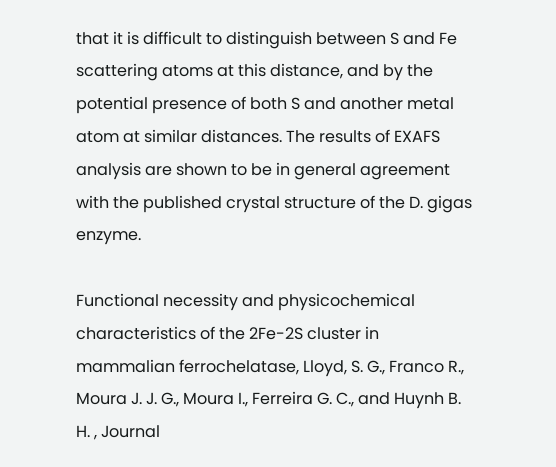that it is difficult to distinguish between S and Fe scattering atoms at this distance, and by the potential presence of both S and another metal atom at similar distances. The results of EXAFS analysis are shown to be in general agreement with the published crystal structure of the D. gigas enzyme.

Functional necessity and physicochemical characteristics of the 2Fe-2S cluster in mammalian ferrochelatase, Lloyd, S. G., Franco R., Moura J. J. G., Moura I., Ferreira G. C., and Huynh B. H. , Journal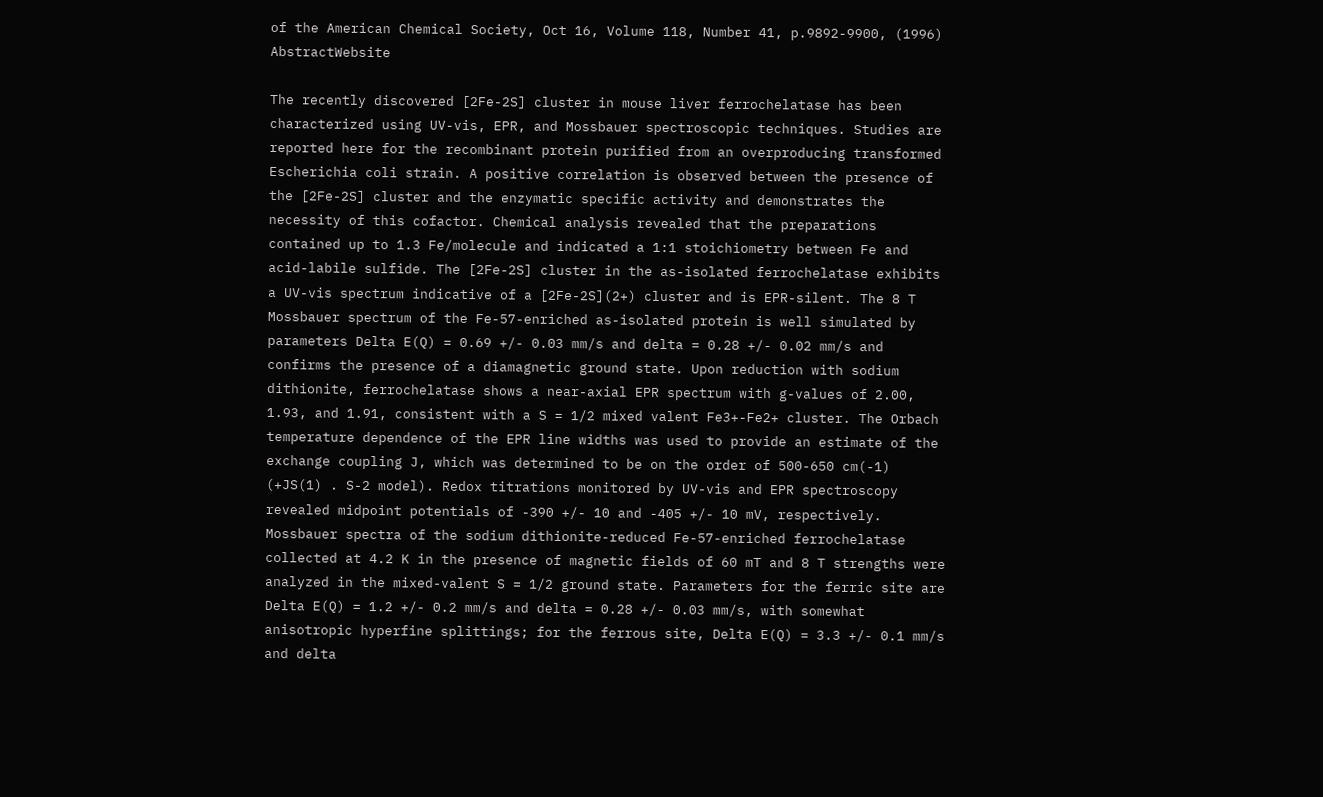of the American Chemical Society, Oct 16, Volume 118, Number 41, p.9892-9900, (1996) AbstractWebsite

The recently discovered [2Fe-2S] cluster in mouse liver ferrochelatase has been characterized using UV-vis, EPR, and Mossbauer spectroscopic techniques. Studies are reported here for the recombinant protein purified from an overproducing transformed Escherichia coli strain. A positive correlation is observed between the presence of the [2Fe-2S] cluster and the enzymatic specific activity and demonstrates the necessity of this cofactor. Chemical analysis revealed that the preparations contained up to 1.3 Fe/molecule and indicated a 1:1 stoichiometry between Fe and acid-labile sulfide. The [2Fe-2S] cluster in the as-isolated ferrochelatase exhibits a UV-vis spectrum indicative of a [2Fe-2S](2+) cluster and is EPR-silent. The 8 T Mossbauer spectrum of the Fe-57-enriched as-isolated protein is well simulated by parameters Delta E(Q) = 0.69 +/- 0.03 mm/s and delta = 0.28 +/- 0.02 mm/s and confirms the presence of a diamagnetic ground state. Upon reduction with sodium dithionite, ferrochelatase shows a near-axial EPR spectrum with g-values of 2.00, 1.93, and 1.91, consistent with a S = 1/2 mixed valent Fe3+-Fe2+ cluster. The Orbach temperature dependence of the EPR line widths was used to provide an estimate of the exchange coupling J, which was determined to be on the order of 500-650 cm(-1) (+JS(1) . S-2 model). Redox titrations monitored by UV-vis and EPR spectroscopy revealed midpoint potentials of -390 +/- 10 and -405 +/- 10 mV, respectively. Mossbauer spectra of the sodium dithionite-reduced Fe-57-enriched ferrochelatase collected at 4.2 K in the presence of magnetic fields of 60 mT and 8 T strengths were analyzed in the mixed-valent S = 1/2 ground state. Parameters for the ferric site are Delta E(Q) = 1.2 +/- 0.2 mm/s and delta = 0.28 +/- 0.03 mm/s, with somewhat anisotropic hyperfine splittings; for the ferrous site, Delta E(Q) = 3.3 +/- 0.1 mm/s and delta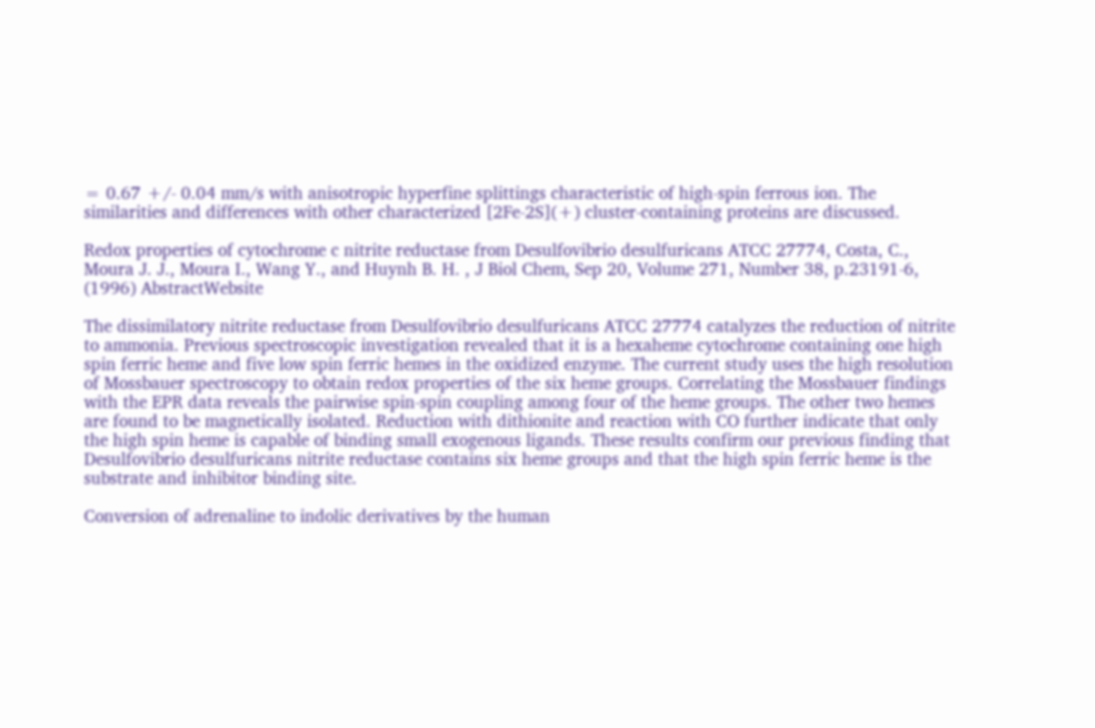= 0.67 +/- 0.04 mm/s with anisotropic hyperfine splittings characteristic of high-spin ferrous ion. The similarities and differences with other characterized [2Fe-2S](+) cluster-containing proteins are discussed.

Redox properties of cytochrome c nitrite reductase from Desulfovibrio desulfuricans ATCC 27774, Costa, C., Moura J. J., Moura I., Wang Y., and Huynh B. H. , J Biol Chem, Sep 20, Volume 271, Number 38, p.23191-6, (1996) AbstractWebsite

The dissimilatory nitrite reductase from Desulfovibrio desulfuricans ATCC 27774 catalyzes the reduction of nitrite to ammonia. Previous spectroscopic investigation revealed that it is a hexaheme cytochrome containing one high spin ferric heme and five low spin ferric hemes in the oxidized enzyme. The current study uses the high resolution of Mossbauer spectroscopy to obtain redox properties of the six heme groups. Correlating the Mossbauer findings with the EPR data reveals the pairwise spin-spin coupling among four of the heme groups. The other two hemes are found to be magnetically isolated. Reduction with dithionite and reaction with CO further indicate that only the high spin heme is capable of binding small exogenous ligands. These results confirm our previous finding that Desulfovibrio desulfuricans nitrite reductase contains six heme groups and that the high spin ferric heme is the substrate and inhibitor binding site.

Conversion of adrenaline to indolic derivatives by the human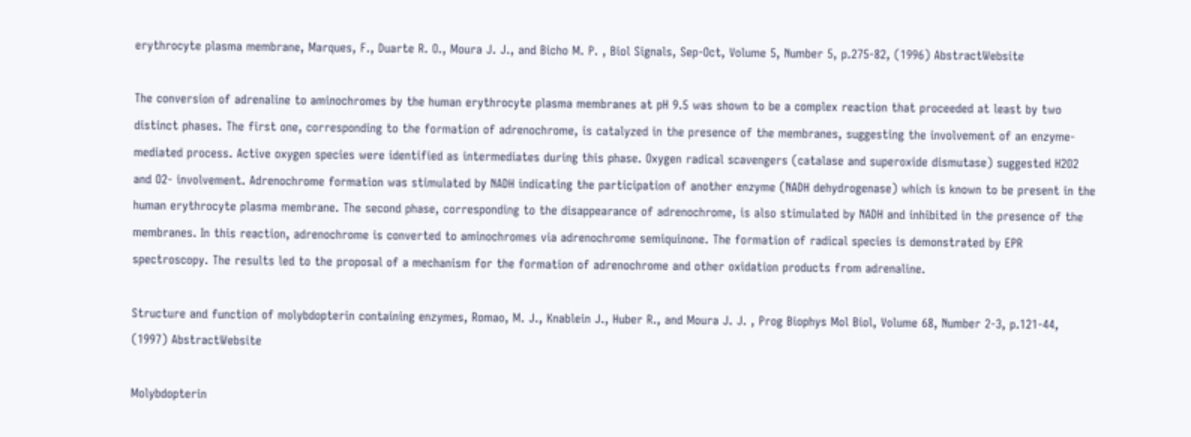erythrocyte plasma membrane, Marques, F., Duarte R. O., Moura J. J., and Bicho M. P. , Biol Signals, Sep-Oct, Volume 5, Number 5, p.275-82, (1996) AbstractWebsite

The conversion of adrenaline to aminochromes by the human erythrocyte plasma membranes at pH 9.5 was shown to be a complex reaction that proceeded at least by two distinct phases. The first one, corresponding to the formation of adrenochrome, is catalyzed in the presence of the membranes, suggesting the involvement of an enzyme-mediated process. Active oxygen species were identified as intermediates during this phase. Oxygen radical scavengers (catalase and superoxide dismutase) suggested H2O2 and O2- involvement. Adrenochrome formation was stimulated by NADH indicating the participation of another enzyme (NADH dehydrogenase) which is known to be present in the human erythrocyte plasma membrane. The second phase, corresponding to the disappearance of adrenochrome, is also stimulated by NADH and inhibited in the presence of the membranes. In this reaction, adrenochrome is converted to aminochromes via adrenochrome semiquinone. The formation of radical species is demonstrated by EPR spectroscopy. The results led to the proposal of a mechanism for the formation of adrenochrome and other oxidation products from adrenaline.

Structure and function of molybdopterin containing enzymes, Romao, M. J., Knablein J., Huber R., and Moura J. J. , Prog Biophys Mol Biol, Volume 68, Number 2-3, p.121-44, (1997) AbstractWebsite

Molybdopterin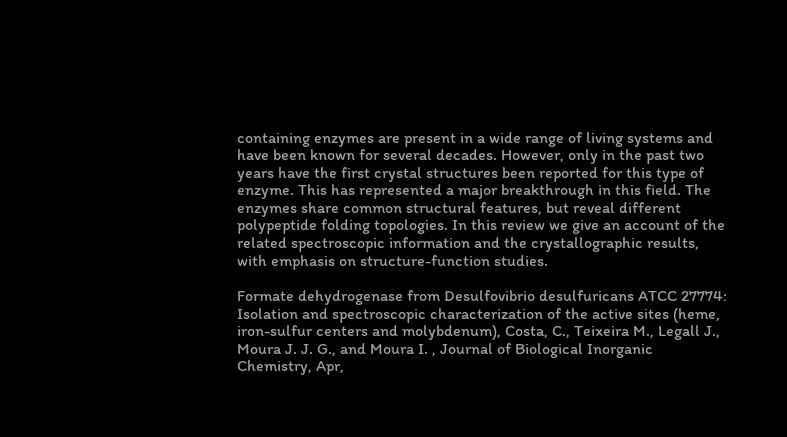containing enzymes are present in a wide range of living systems and have been known for several decades. However, only in the past two years have the first crystal structures been reported for this type of enzyme. This has represented a major breakthrough in this field. The enzymes share common structural features, but reveal different polypeptide folding topologies. In this review we give an account of the related spectroscopic information and the crystallographic results, with emphasis on structure-function studies.

Formate dehydrogenase from Desulfovibrio desulfuricans ATCC 27774: Isolation and spectroscopic characterization of the active sites (heme, iron-sulfur centers and molybdenum), Costa, C., Teixeira M., Legall J., Moura J. J. G., and Moura I. , Journal of Biological Inorganic Chemistry, Apr,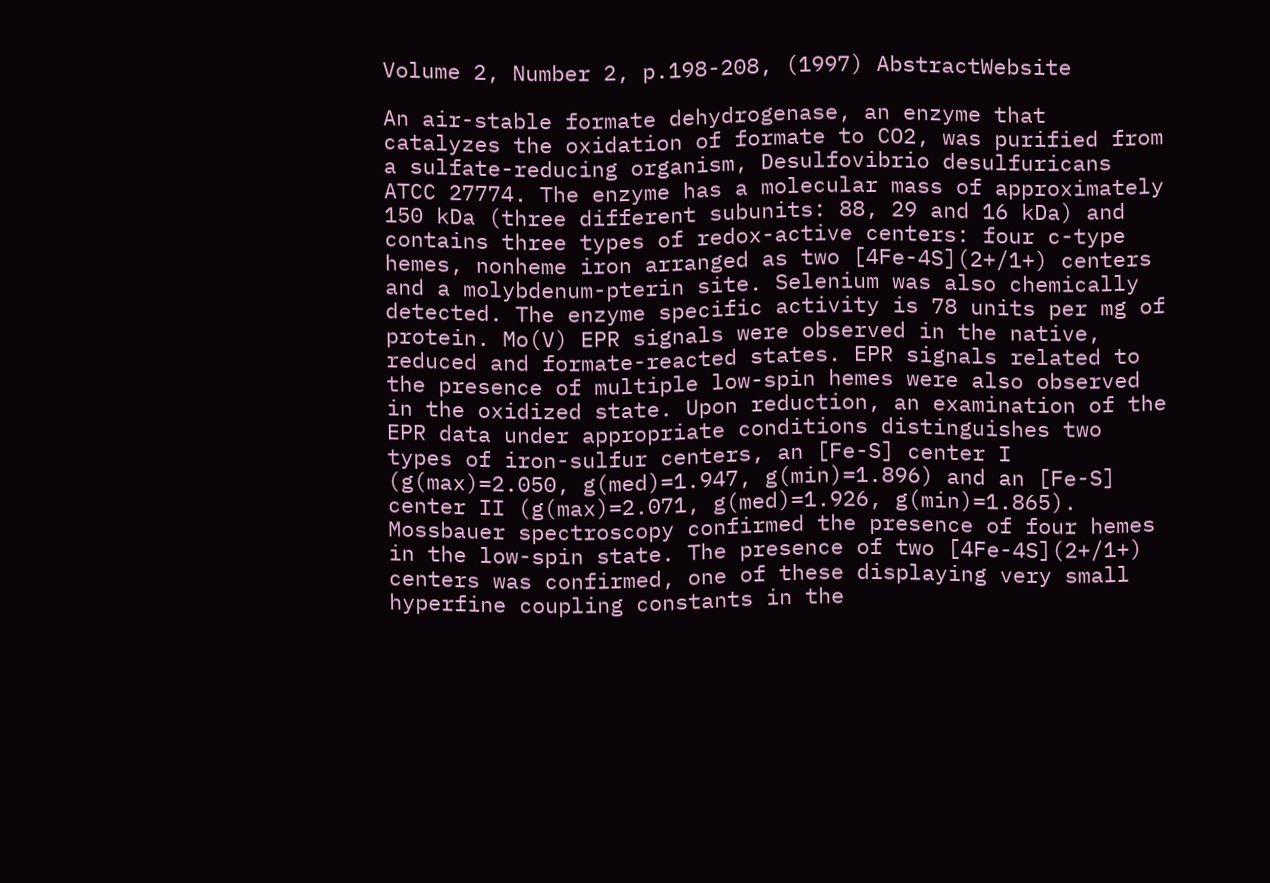Volume 2, Number 2, p.198-208, (1997) AbstractWebsite

An air-stable formate dehydrogenase, an enzyme that catalyzes the oxidation of formate to CO2, was purified from a sulfate-reducing organism, Desulfovibrio desulfuricans ATCC 27774. The enzyme has a molecular mass of approximately 150 kDa (three different subunits: 88, 29 and 16 kDa) and contains three types of redox-active centers: four c-type hemes, nonheme iron arranged as two [4Fe-4S](2+/1+) centers and a molybdenum-pterin site. Selenium was also chemically detected. The enzyme specific activity is 78 units per mg of protein. Mo(V) EPR signals were observed in the native, reduced and formate-reacted states. EPR signals related to the presence of multiple low-spin hemes were also observed in the oxidized state. Upon reduction, an examination of the EPR data under appropriate conditions distinguishes two types of iron-sulfur centers, an [Fe-S] center I (g(max)=2.050, g(med)=1.947, g(min)=1.896) and an [Fe-S] center II (g(max)=2.071, g(med)=1.926, g(min)=1.865). Mossbauer spectroscopy confirmed the presence of four hemes in the low-spin state. The presence of two [4Fe-4S](2+/1+) centers was confirmed, one of these displaying very small hyperfine coupling constants in the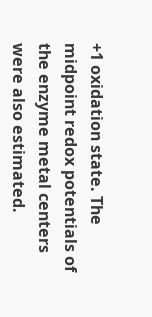+1 oxidation state. The midpoint redox potentials of the enzyme metal centers were also estimated.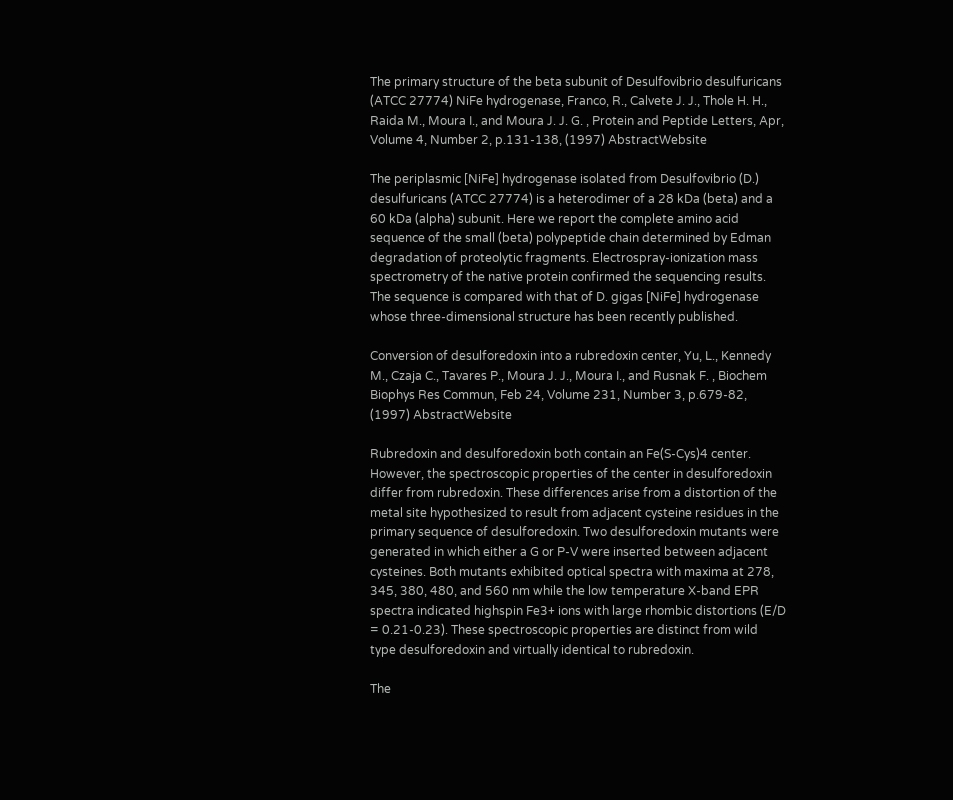The primary structure of the beta subunit of Desulfovibrio desulfuricans (ATCC 27774) NiFe hydrogenase, Franco, R., Calvete J. J., Thole H. H., Raida M., Moura I., and Moura J. J. G. , Protein and Peptide Letters, Apr, Volume 4, Number 2, p.131-138, (1997) AbstractWebsite

The periplasmic [NiFe] hydrogenase isolated from Desulfovibrio (D.) desulfuricans (ATCC 27774) is a heterodimer of a 28 kDa (beta) and a 60 kDa (alpha) subunit. Here we report the complete amino acid sequence of the small (beta) polypeptide chain determined by Edman degradation of proteolytic fragments. Electrospray-ionization mass spectrometry of the native protein confirmed the sequencing results. The sequence is compared with that of D. gigas [NiFe] hydrogenase whose three-dimensional structure has been recently published.

Conversion of desulforedoxin into a rubredoxin center, Yu, L., Kennedy M., Czaja C., Tavares P., Moura J. J., Moura I., and Rusnak F. , Biochem Biophys Res Commun, Feb 24, Volume 231, Number 3, p.679-82, (1997) AbstractWebsite

Rubredoxin and desulforedoxin both contain an Fe(S-Cys)4 center. However, the spectroscopic properties of the center in desulforedoxin differ from rubredoxin. These differences arise from a distortion of the metal site hypothesized to result from adjacent cysteine residues in the primary sequence of desulforedoxin. Two desulforedoxin mutants were generated in which either a G or P-V were inserted between adjacent cysteines. Both mutants exhibited optical spectra with maxima at 278, 345, 380, 480, and 560 nm while the low temperature X-band EPR spectra indicated highspin Fe3+ ions with large rhombic distortions (E/D = 0.21-0.23). These spectroscopic properties are distinct from wild type desulforedoxin and virtually identical to rubredoxin.

The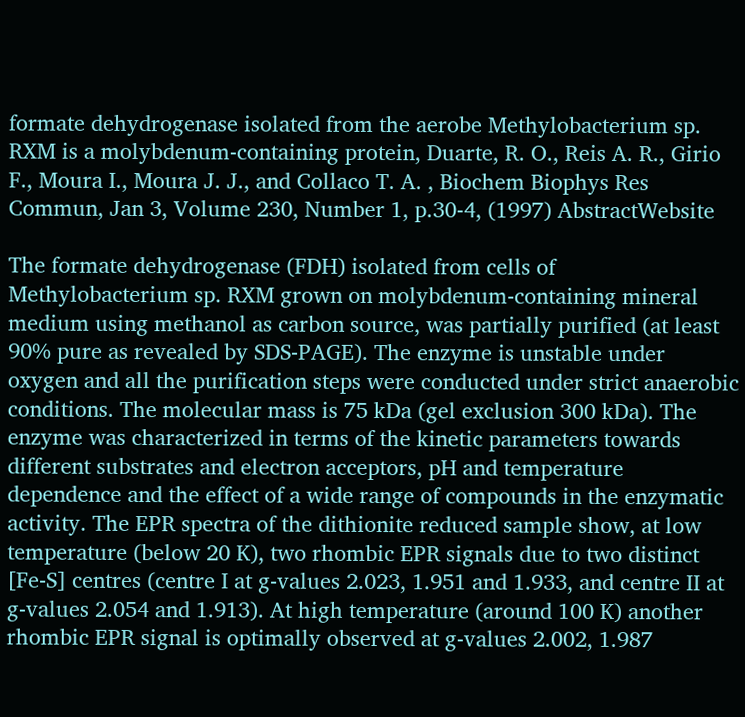formate dehydrogenase isolated from the aerobe Methylobacterium sp. RXM is a molybdenum-containing protein, Duarte, R. O., Reis A. R., Girio F., Moura I., Moura J. J., and Collaco T. A. , Biochem Biophys Res Commun, Jan 3, Volume 230, Number 1, p.30-4, (1997) AbstractWebsite

The formate dehydrogenase (FDH) isolated from cells of Methylobacterium sp. RXM grown on molybdenum-containing mineral medium using methanol as carbon source, was partially purified (at least 90% pure as revealed by SDS-PAGE). The enzyme is unstable under oxygen and all the purification steps were conducted under strict anaerobic conditions. The molecular mass is 75 kDa (gel exclusion 300 kDa). The enzyme was characterized in terms of the kinetic parameters towards different substrates and electron acceptors, pH and temperature dependence and the effect of a wide range of compounds in the enzymatic activity. The EPR spectra of the dithionite reduced sample show, at low temperature (below 20 K), two rhombic EPR signals due to two distinct [Fe-S] centres (centre I at g-values 2.023, 1.951 and 1.933, and centre II at g-values 2.054 and 1.913). At high temperature (around 100 K) another rhombic EPR signal is optimally observed at g-values 2.002, 1.987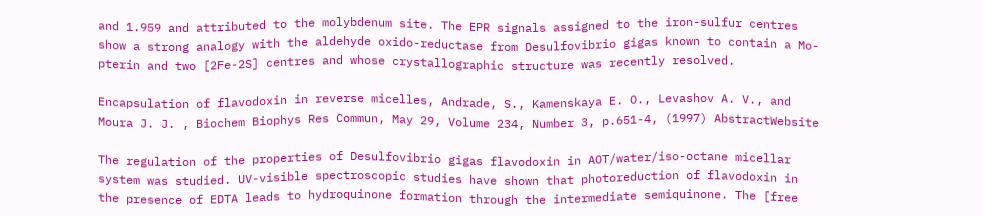and 1.959 and attributed to the molybdenum site. The EPR signals assigned to the iron-sulfur centres show a strong analogy with the aldehyde oxido-reductase from Desulfovibrio gigas known to contain a Mo-pterin and two [2Fe-2S] centres and whose crystallographic structure was recently resolved.

Encapsulation of flavodoxin in reverse micelles, Andrade, S., Kamenskaya E. O., Levashov A. V., and Moura J. J. , Biochem Biophys Res Commun, May 29, Volume 234, Number 3, p.651-4, (1997) AbstractWebsite

The regulation of the properties of Desulfovibrio gigas flavodoxin in AOT/water/iso-octane micellar system was studied. UV-visible spectroscopic studies have shown that photoreduction of flavodoxin in the presence of EDTA leads to hydroquinone formation through the intermediate semiquinone. The [free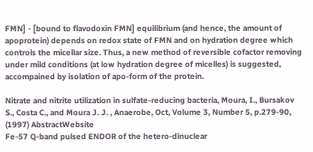FMN] - [bound to flavodoxin FMN] equilibrium (and hence, the amount of apoprotein) depends on redox state of FMN and on hydration degree which controls the micellar size. Thus, a new method of reversible cofactor removing under mild conditions (at low hydration degree of micelles) is suggested, accompained by isolation of apo-form of the protein.

Nitrate and nitrite utilization in sulfate-reducing bacteria, Moura, I., Bursakov S., Costa C., and Moura J. J. , Anaerobe, Oct, Volume 3, Number 5, p.279-90, (1997) AbstractWebsite
Fe-57 Q-band pulsed ENDOR of the hetero-dinuclear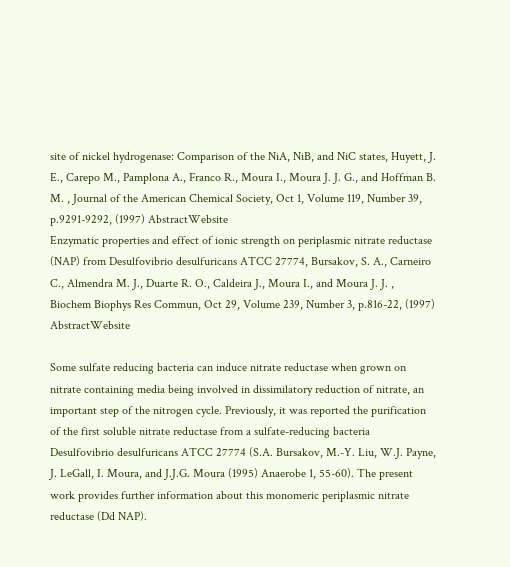site of nickel hydrogenase: Comparison of the NiA, NiB, and NiC states, Huyett, J. E., Carepo M., Pamplona A., Franco R., Moura I., Moura J. J. G., and Hoffman B. M. , Journal of the American Chemical Society, Oct 1, Volume 119, Number 39, p.9291-9292, (1997) AbstractWebsite
Enzymatic properties and effect of ionic strength on periplasmic nitrate reductase (NAP) from Desulfovibrio desulfuricans ATCC 27774, Bursakov, S. A., Carneiro C., Almendra M. J., Duarte R. O., Caldeira J., Moura I., and Moura J. J. , Biochem Biophys Res Commun, Oct 29, Volume 239, Number 3, p.816-22, (1997) AbstractWebsite

Some sulfate reducing bacteria can induce nitrate reductase when grown on nitrate containing media being involved in dissimilatory reduction of nitrate, an important step of the nitrogen cycle. Previously, it was reported the purification of the first soluble nitrate reductase from a sulfate-reducing bacteria Desulfovibrio desulfuricans ATCC 27774 (S.A. Bursakov, M.-Y. Liu, W.J. Payne, J. LeGall, I. Moura, and J.J.G. Moura (1995) Anaerobe 1, 55-60). The present work provides further information about this monomeric periplasmic nitrate reductase (Dd NAP).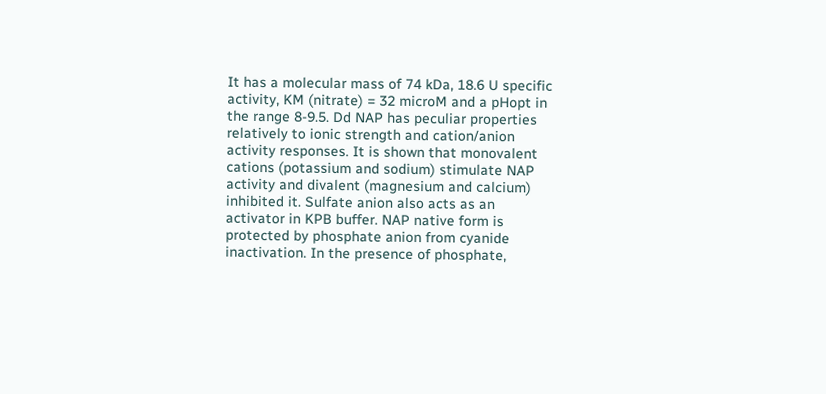It has a molecular mass of 74 kDa, 18.6 U specific activity, KM (nitrate) = 32 microM and a pHopt in the range 8-9.5. Dd NAP has peculiar properties relatively to ionic strength and cation/anion activity responses. It is shown that monovalent cations (potassium and sodium) stimulate NAP activity and divalent (magnesium and calcium) inhibited it. Sulfate anion also acts as an activator in KPB buffer. NAP native form is protected by phosphate anion from cyanide inactivation. In the presence of phosphate,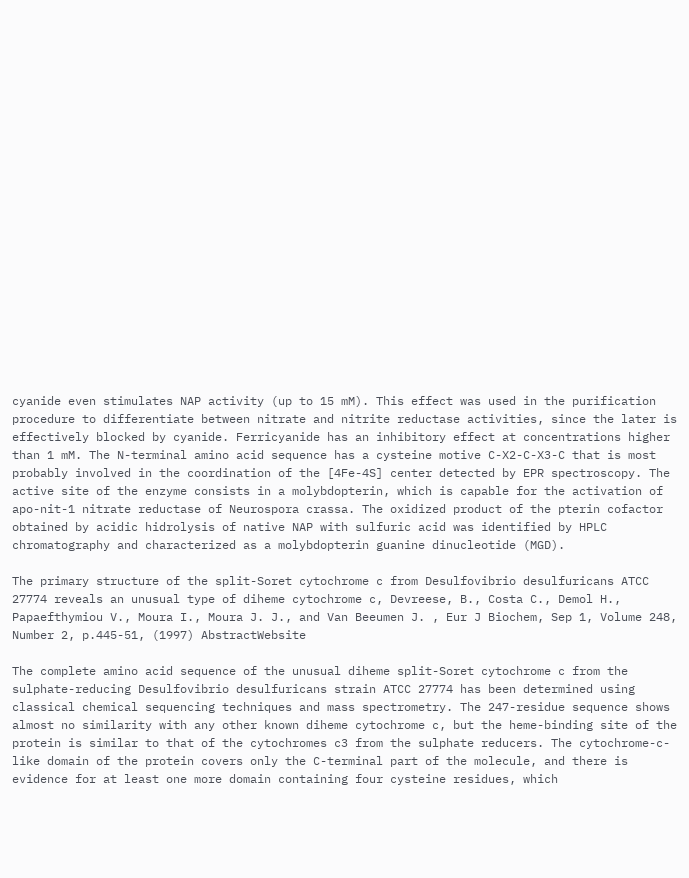cyanide even stimulates NAP activity (up to 15 mM). This effect was used in the purification procedure to differentiate between nitrate and nitrite reductase activities, since the later is effectively blocked by cyanide. Ferricyanide has an inhibitory effect at concentrations higher than 1 mM. The N-terminal amino acid sequence has a cysteine motive C-X2-C-X3-C that is most probably involved in the coordination of the [4Fe-4S] center detected by EPR spectroscopy. The active site of the enzyme consists in a molybdopterin, which is capable for the activation of apo-nit-1 nitrate reductase of Neurospora crassa. The oxidized product of the pterin cofactor obtained by acidic hidrolysis of native NAP with sulfuric acid was identified by HPLC chromatography and characterized as a molybdopterin guanine dinucleotide (MGD).

The primary structure of the split-Soret cytochrome c from Desulfovibrio desulfuricans ATCC 27774 reveals an unusual type of diheme cytochrome c, Devreese, B., Costa C., Demol H., Papaefthymiou V., Moura I., Moura J. J., and Van Beeumen J. , Eur J Biochem, Sep 1, Volume 248, Number 2, p.445-51, (1997) AbstractWebsite

The complete amino acid sequence of the unusual diheme split-Soret cytochrome c from the sulphate-reducing Desulfovibrio desulfuricans strain ATCC 27774 has been determined using classical chemical sequencing techniques and mass spectrometry. The 247-residue sequence shows almost no similarity with any other known diheme cytochrome c, but the heme-binding site of the protein is similar to that of the cytochromes c3 from the sulphate reducers. The cytochrome-c-like domain of the protein covers only the C-terminal part of the molecule, and there is evidence for at least one more domain containing four cysteine residues, which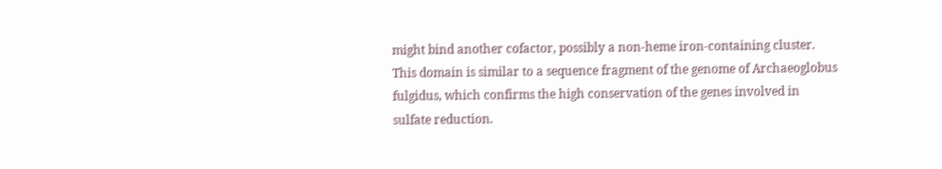might bind another cofactor, possibly a non-heme iron-containing cluster. This domain is similar to a sequence fragment of the genome of Archaeoglobus fulgidus, which confirms the high conservation of the genes involved in sulfate reduction.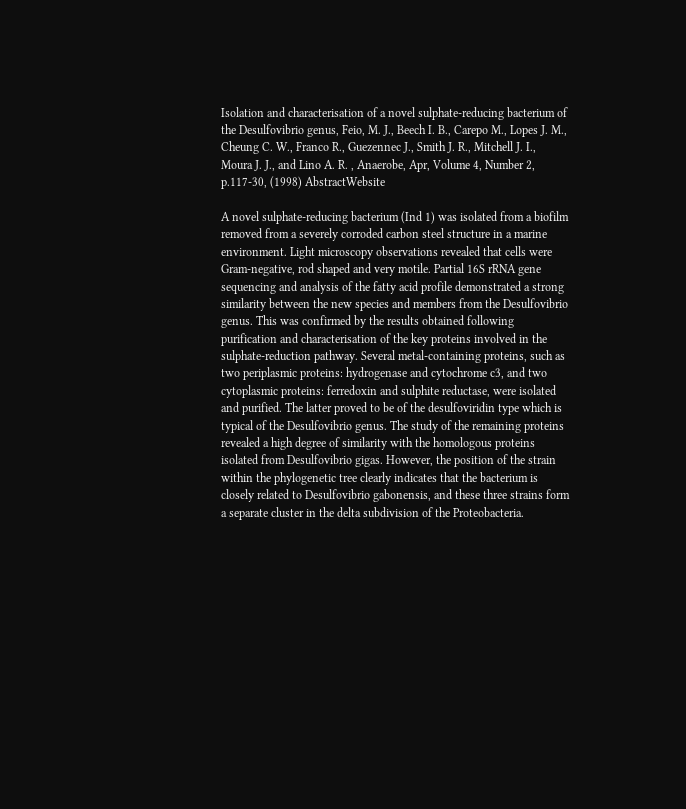Isolation and characterisation of a novel sulphate-reducing bacterium of the Desulfovibrio genus, Feio, M. J., Beech I. B., Carepo M., Lopes J. M., Cheung C. W., Franco R., Guezennec J., Smith J. R., Mitchell J. I., Moura J. J., and Lino A. R. , Anaerobe, Apr, Volume 4, Number 2, p.117-30, (1998) AbstractWebsite

A novel sulphate-reducing bacterium (Ind 1) was isolated from a biofilm removed from a severely corroded carbon steel structure in a marine environment. Light microscopy observations revealed that cells were Gram-negative, rod shaped and very motile. Partial 16S rRNA gene sequencing and analysis of the fatty acid profile demonstrated a strong similarity between the new species and members from the Desulfovibrio genus. This was confirmed by the results obtained following purification and characterisation of the key proteins involved in the sulphate-reduction pathway. Several metal-containing proteins, such as two periplasmic proteins: hydrogenase and cytochrome c3, and two cytoplasmic proteins: ferredoxin and sulphite reductase, were isolated and purified. The latter proved to be of the desulfoviridin type which is typical of the Desulfovibrio genus. The study of the remaining proteins revealed a high degree of similarity with the homologous proteins isolated from Desulfovibrio gigas. However, the position of the strain within the phylogenetic tree clearly indicates that the bacterium is closely related to Desulfovibrio gabonensis, and these three strains form a separate cluster in the delta subdivision of the Proteobacteria.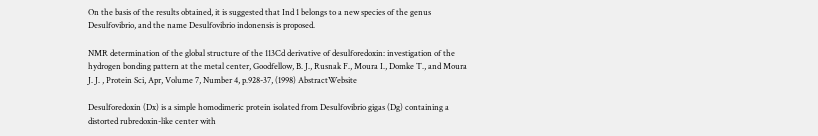On the basis of the results obtained, it is suggested that Ind 1 belongs to a new species of the genus Desulfovibrio, and the name Desulfovibrio indonensis is proposed.

NMR determination of the global structure of the 113Cd derivative of desulforedoxin: investigation of the hydrogen bonding pattern at the metal center, Goodfellow, B. J., Rusnak F., Moura I., Domke T., and Moura J. J. , Protein Sci, Apr, Volume 7, Number 4, p.928-37, (1998) AbstractWebsite

Desulforedoxin (Dx) is a simple homodimeric protein isolated from Desulfovibrio gigas (Dg) containing a distorted rubredoxin-like center with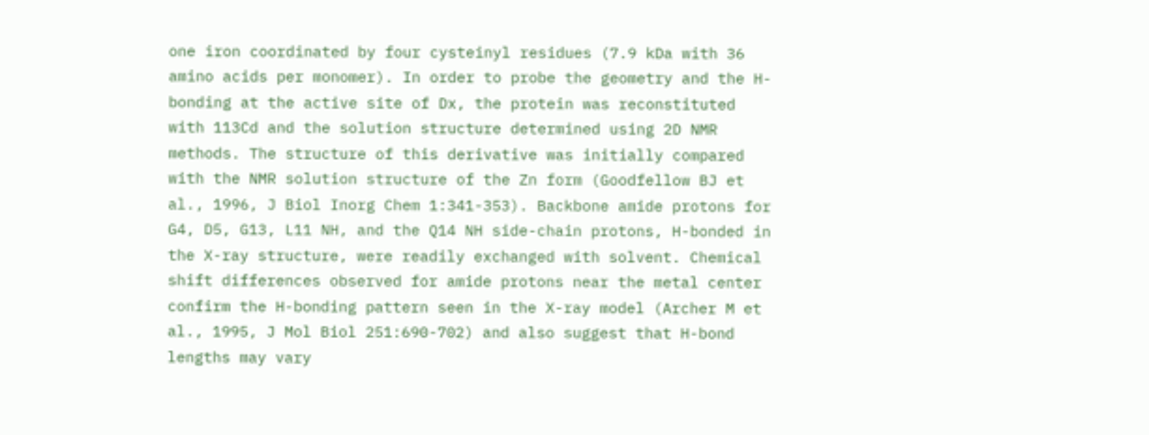one iron coordinated by four cysteinyl residues (7.9 kDa with 36 amino acids per monomer). In order to probe the geometry and the H-bonding at the active site of Dx, the protein was reconstituted with 113Cd and the solution structure determined using 2D NMR methods. The structure of this derivative was initially compared with the NMR solution structure of the Zn form (Goodfellow BJ et al., 1996, J Biol Inorg Chem 1:341-353). Backbone amide protons for G4, D5, G13, L11 NH, and the Q14 NH side-chain protons, H-bonded in the X-ray structure, were readily exchanged with solvent. Chemical shift differences observed for amide protons near the metal center confirm the H-bonding pattern seen in the X-ray model (Archer M et al., 1995, J Mol Biol 251:690-702) and also suggest that H-bond lengths may vary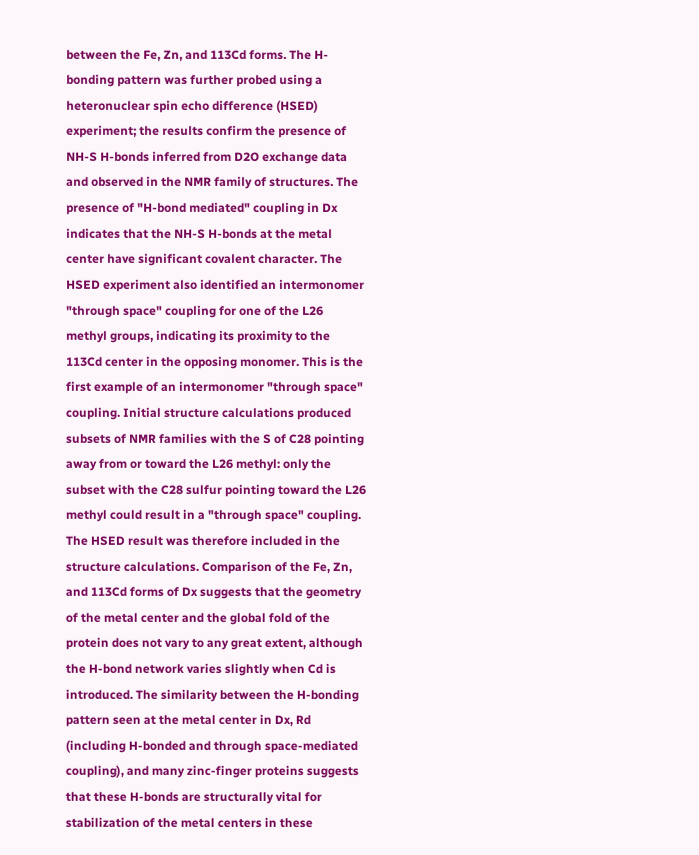between the Fe, Zn, and 113Cd forms. The H-bonding pattern was further probed using a heteronuclear spin echo difference (HSED) experiment; the results confirm the presence of NH-S H-bonds inferred from D2O exchange data and observed in the NMR family of structures. The presence of "H-bond mediated" coupling in Dx indicates that the NH-S H-bonds at the metal center have significant covalent character. The HSED experiment also identified an intermonomer "through space" coupling for one of the L26 methyl groups, indicating its proximity to the 113Cd center in the opposing monomer. This is the first example of an intermonomer "through space" coupling. Initial structure calculations produced subsets of NMR families with the S of C28 pointing away from or toward the L26 methyl: only the subset with the C28 sulfur pointing toward the L26 methyl could result in a "through space" coupling. The HSED result was therefore included in the structure calculations. Comparison of the Fe, Zn, and 113Cd forms of Dx suggests that the geometry of the metal center and the global fold of the protein does not vary to any great extent, although the H-bond network varies slightly when Cd is introduced. The similarity between the H-bonding pattern seen at the metal center in Dx, Rd (including H-bonded and through space-mediated coupling), and many zinc-finger proteins suggests that these H-bonds are structurally vital for stabilization of the metal centers in these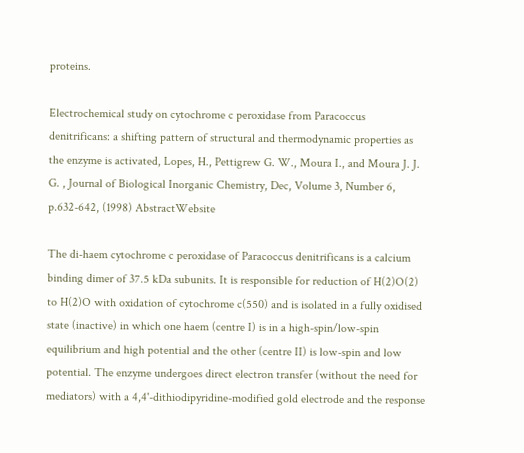proteins.

Electrochemical study on cytochrome c peroxidase from Paracoccus denitrificans: a shifting pattern of structural and thermodynamic properties as the enzyme is activated, Lopes, H., Pettigrew G. W., Moura I., and Moura J. J. G. , Journal of Biological Inorganic Chemistry, Dec, Volume 3, Number 6, p.632-642, (1998) AbstractWebsite

The di-haem cytochrome c peroxidase of Paracoccus denitrificans is a calcium binding dimer of 37.5 kDa subunits. It is responsible for reduction of H(2)O(2) to H(2)O with oxidation of cytochrome c(550) and is isolated in a fully oxidised state (inactive) in which one haem (centre I) is in a high-spin/low-spin equilibrium and high potential and the other (centre II) is low-spin and low potential. The enzyme undergoes direct electron transfer (without the need for mediators) with a 4,4'-dithiodipyridine-modified gold electrode and the response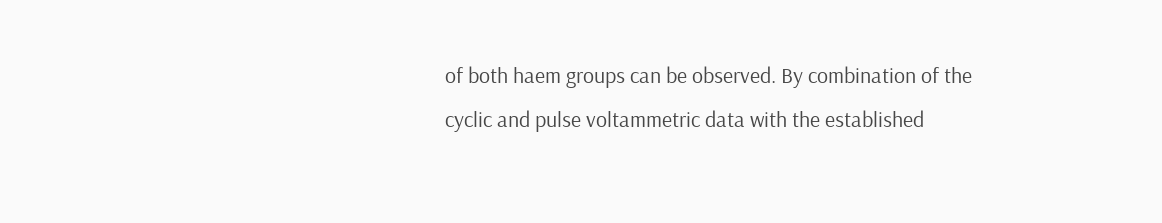of both haem groups can be observed. By combination of the cyclic and pulse voltammetric data with the established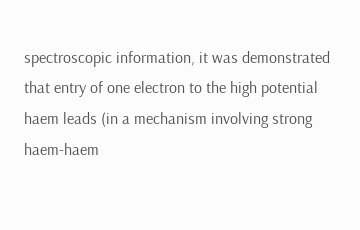spectroscopic information, it was demonstrated that entry of one electron to the high potential haem leads (in a mechanism involving strong haem-haem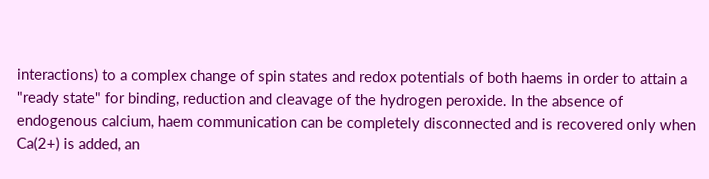interactions) to a complex change of spin states and redox potentials of both haems in order to attain a "ready state" for binding, reduction and cleavage of the hydrogen peroxide. In the absence of endogenous calcium, haem communication can be completely disconnected and is recovered only when Ca(2+) is added, an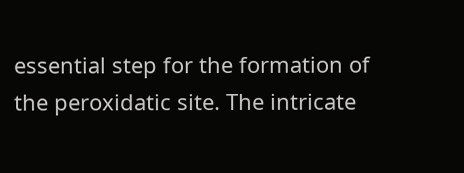essential step for the formation of the peroxidatic site. The intricate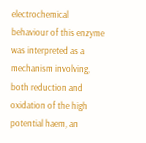electrochemical behaviour of this enzyme was interpreted as a mechanism involving, both reduction and oxidation of the high potential haem, an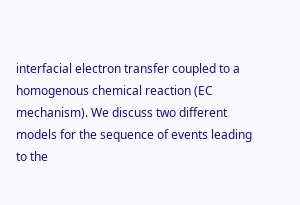interfacial electron transfer coupled to a homogenous chemical reaction (EC mechanism). We discuss two different models for the sequence of events leading to the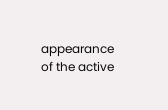appearance of the active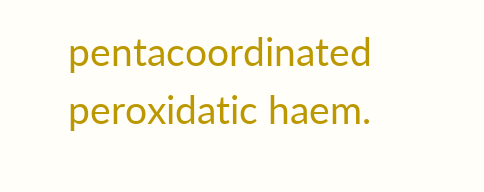pentacoordinated peroxidatic haem.